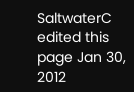SaltwaterC edited this page Jan 30, 2012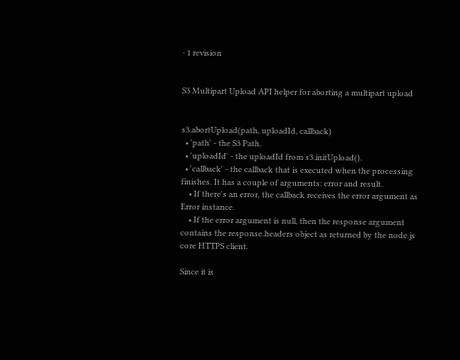· 1 revision


S3 Multipart Upload API helper for aborting a multipart upload


s3.abortUpload(path, uploadId, callback)
  • 'path' - the S3 Path.
  • 'uploadId' - the uploadId from s3.initUpload().
  • 'callback' - the callback that is executed when the processing finishes. It has a couple of arguments: error and result.
    • If there's an error, the callback receives the error argument as Error instance.
    • If the error argument is null, then the response argument contains the response.headers object as returned by the node.js core HTTPS client.

Since it is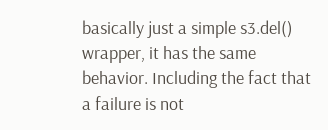basically just a simple s3.del() wrapper, it has the same behavior. Including the fact that a failure is not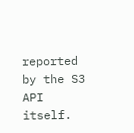reported by the S3 API itself.